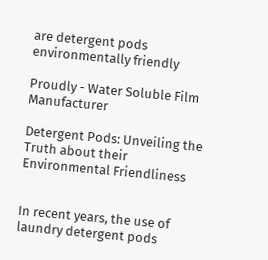are detergent pods environmentally friendly

Proudly - Water Soluble Film Manufacturer

Detergent Pods: Unveiling the Truth about their Environmental Friendliness


In recent years, the use of laundry detergent pods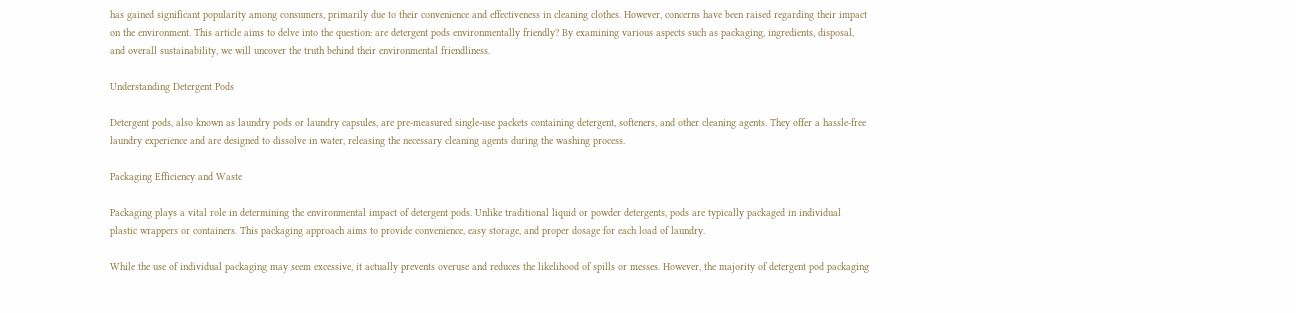has gained significant popularity among consumers, primarily due to their convenience and effectiveness in cleaning clothes. However, concerns have been raised regarding their impact on the environment. This article aims to delve into the question: are detergent pods environmentally friendly? By examining various aspects such as packaging, ingredients, disposal, and overall sustainability, we will uncover the truth behind their environmental friendliness.

Understanding Detergent Pods

Detergent pods, also known as laundry pods or laundry capsules, are pre-measured single-use packets containing detergent, softeners, and other cleaning agents. They offer a hassle-free laundry experience and are designed to dissolve in water, releasing the necessary cleaning agents during the washing process.

Packaging Efficiency and Waste

Packaging plays a vital role in determining the environmental impact of detergent pods. Unlike traditional liquid or powder detergents, pods are typically packaged in individual plastic wrappers or containers. This packaging approach aims to provide convenience, easy storage, and proper dosage for each load of laundry.

While the use of individual packaging may seem excessive, it actually prevents overuse and reduces the likelihood of spills or messes. However, the majority of detergent pod packaging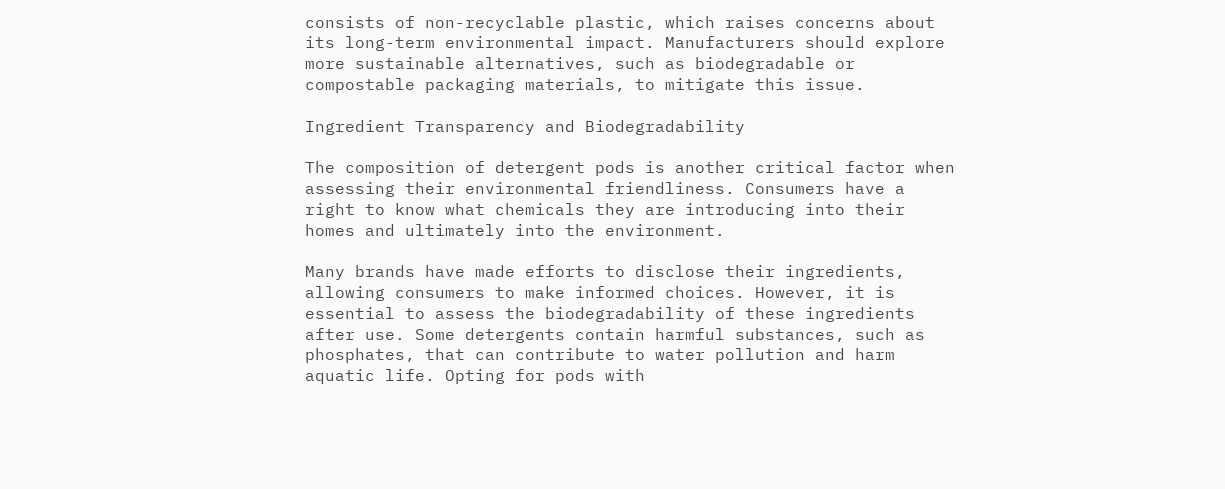consists of non-recyclable plastic, which raises concerns about its long-term environmental impact. Manufacturers should explore more sustainable alternatives, such as biodegradable or compostable packaging materials, to mitigate this issue.

Ingredient Transparency and Biodegradability

The composition of detergent pods is another critical factor when assessing their environmental friendliness. Consumers have a right to know what chemicals they are introducing into their homes and ultimately into the environment.

Many brands have made efforts to disclose their ingredients, allowing consumers to make informed choices. However, it is essential to assess the biodegradability of these ingredients after use. Some detergents contain harmful substances, such as phosphates, that can contribute to water pollution and harm aquatic life. Opting for pods with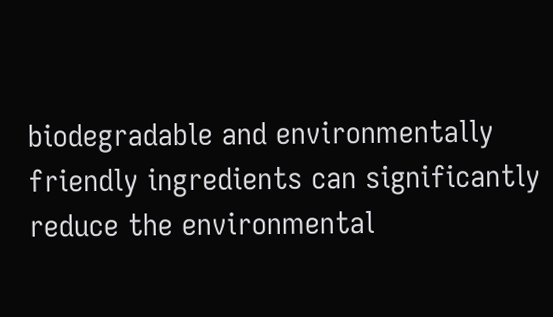biodegradable and environmentally friendly ingredients can significantly reduce the environmental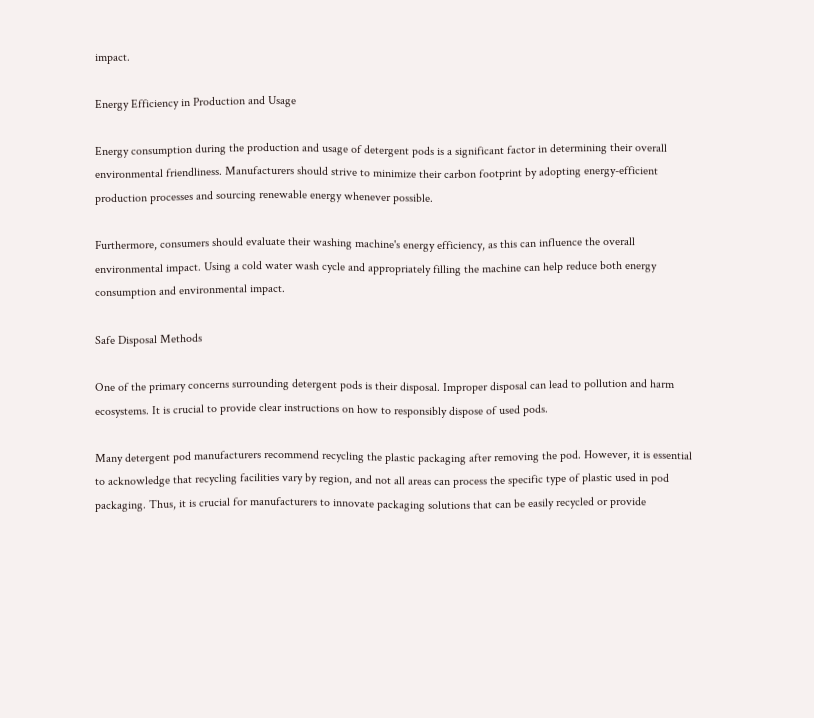impact.

Energy Efficiency in Production and Usage

Energy consumption during the production and usage of detergent pods is a significant factor in determining their overall environmental friendliness. Manufacturers should strive to minimize their carbon footprint by adopting energy-efficient production processes and sourcing renewable energy whenever possible.

Furthermore, consumers should evaluate their washing machine's energy efficiency, as this can influence the overall environmental impact. Using a cold water wash cycle and appropriately filling the machine can help reduce both energy consumption and environmental impact.

Safe Disposal Methods

One of the primary concerns surrounding detergent pods is their disposal. Improper disposal can lead to pollution and harm ecosystems. It is crucial to provide clear instructions on how to responsibly dispose of used pods.

Many detergent pod manufacturers recommend recycling the plastic packaging after removing the pod. However, it is essential to acknowledge that recycling facilities vary by region, and not all areas can process the specific type of plastic used in pod packaging. Thus, it is crucial for manufacturers to innovate packaging solutions that can be easily recycled or provide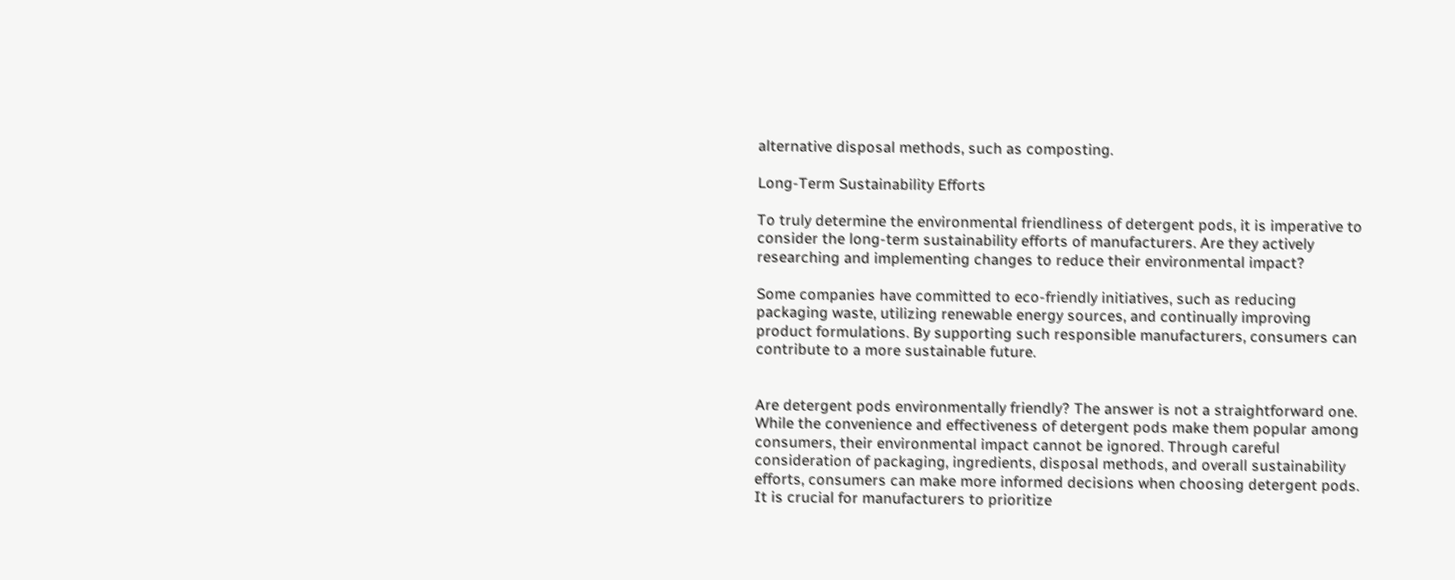alternative disposal methods, such as composting.

Long-Term Sustainability Efforts

To truly determine the environmental friendliness of detergent pods, it is imperative to consider the long-term sustainability efforts of manufacturers. Are they actively researching and implementing changes to reduce their environmental impact?

Some companies have committed to eco-friendly initiatives, such as reducing packaging waste, utilizing renewable energy sources, and continually improving product formulations. By supporting such responsible manufacturers, consumers can contribute to a more sustainable future.


Are detergent pods environmentally friendly? The answer is not a straightforward one. While the convenience and effectiveness of detergent pods make them popular among consumers, their environmental impact cannot be ignored. Through careful consideration of packaging, ingredients, disposal methods, and overall sustainability efforts, consumers can make more informed decisions when choosing detergent pods. It is crucial for manufacturers to prioritize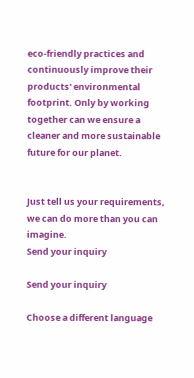eco-friendly practices and continuously improve their products' environmental footprint. Only by working together can we ensure a cleaner and more sustainable future for our planet.


Just tell us your requirements, we can do more than you can imagine.
Send your inquiry

Send your inquiry

Choose a different language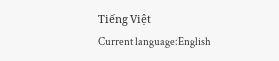Tiếng Việt
Current language:English